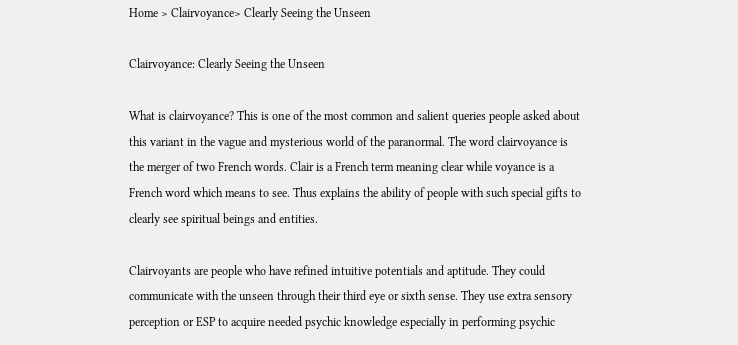Home > Clairvoyance> Clearly Seeing the Unseen

Clairvoyance: Clearly Seeing the Unseen

What is clairvoyance? This is one of the most common and salient queries people asked about this variant in the vague and mysterious world of the paranormal. The word clairvoyance is the merger of two French words. Clair is a French term meaning clear while voyance is a French word which means to see. Thus explains the ability of people with such special gifts to clearly see spiritual beings and entities.

Clairvoyants are people who have refined intuitive potentials and aptitude. They could communicate with the unseen through their third eye or sixth sense. They use extra sensory perception or ESP to acquire needed psychic knowledge especially in performing psychic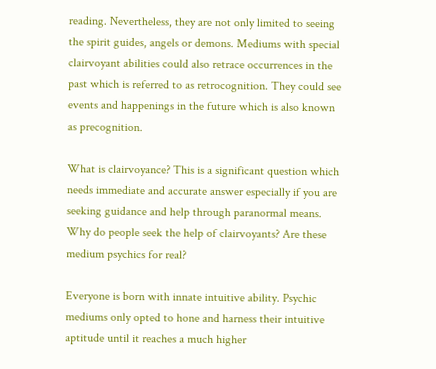reading. Nevertheless, they are not only limited to seeing the spirit guides, angels or demons. Mediums with special clairvoyant abilities could also retrace occurrences in the past which is referred to as retrocognition. They could see events and happenings in the future which is also known as precognition.

What is clairvoyance? This is a significant question which needs immediate and accurate answer especially if you are seeking guidance and help through paranormal means. Why do people seek the help of clairvoyants? Are these medium psychics for real?

Everyone is born with innate intuitive ability. Psychic mediums only opted to hone and harness their intuitive aptitude until it reaches a much higher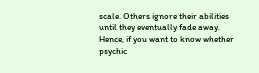scale. Others ignore their abilities until they eventually fade away. Hence, if you want to know whether psychic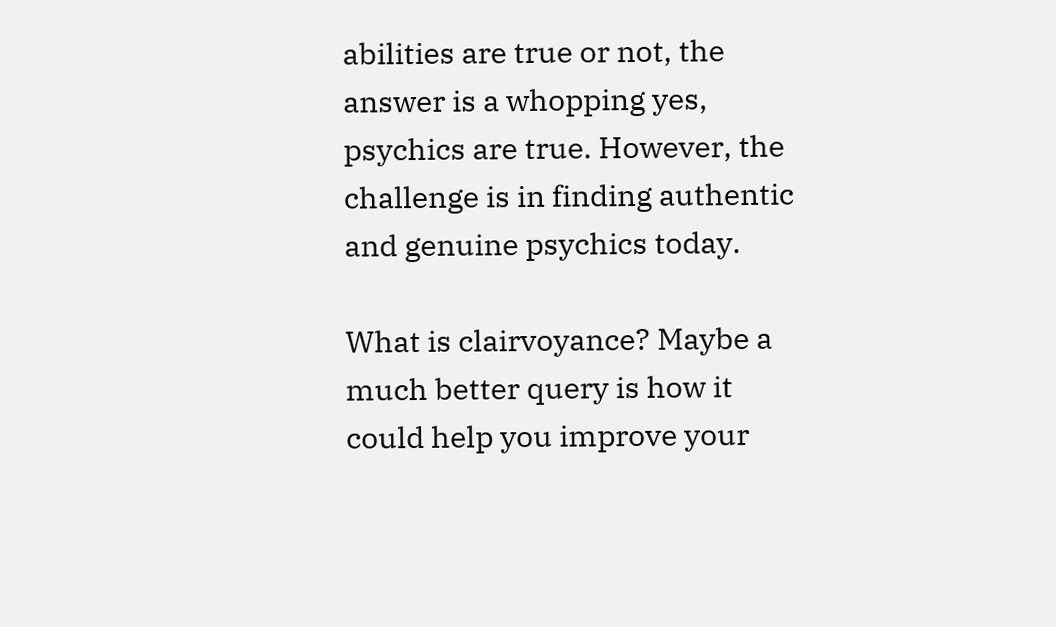abilities are true or not, the answer is a whopping yes, psychics are true. However, the challenge is in finding authentic and genuine psychics today.

What is clairvoyance? Maybe a much better query is how it could help you improve your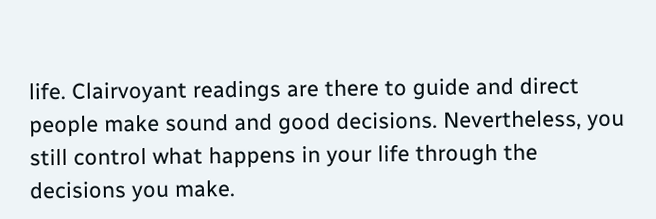life. Clairvoyant readings are there to guide and direct people make sound and good decisions. Nevertheless, you still control what happens in your life through the decisions you make.